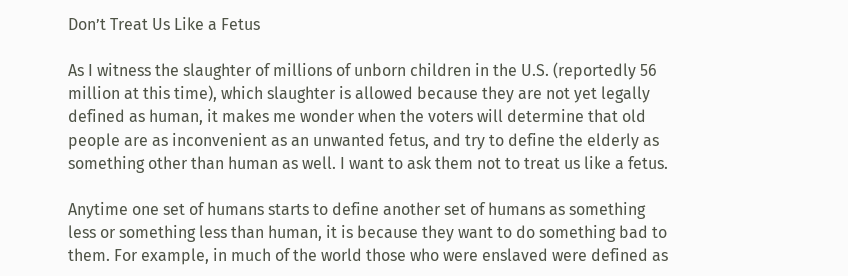Don’t Treat Us Like a Fetus

As I witness the slaughter of millions of unborn children in the U.S. (reportedly 56 million at this time), which slaughter is allowed because they are not yet legally defined as human, it makes me wonder when the voters will determine that old people are as inconvenient as an unwanted fetus, and try to define the elderly as something other than human as well. I want to ask them not to treat us like a fetus.

Anytime one set of humans starts to define another set of humans as something less or something less than human, it is because they want to do something bad to them. For example, in much of the world those who were enslaved were defined as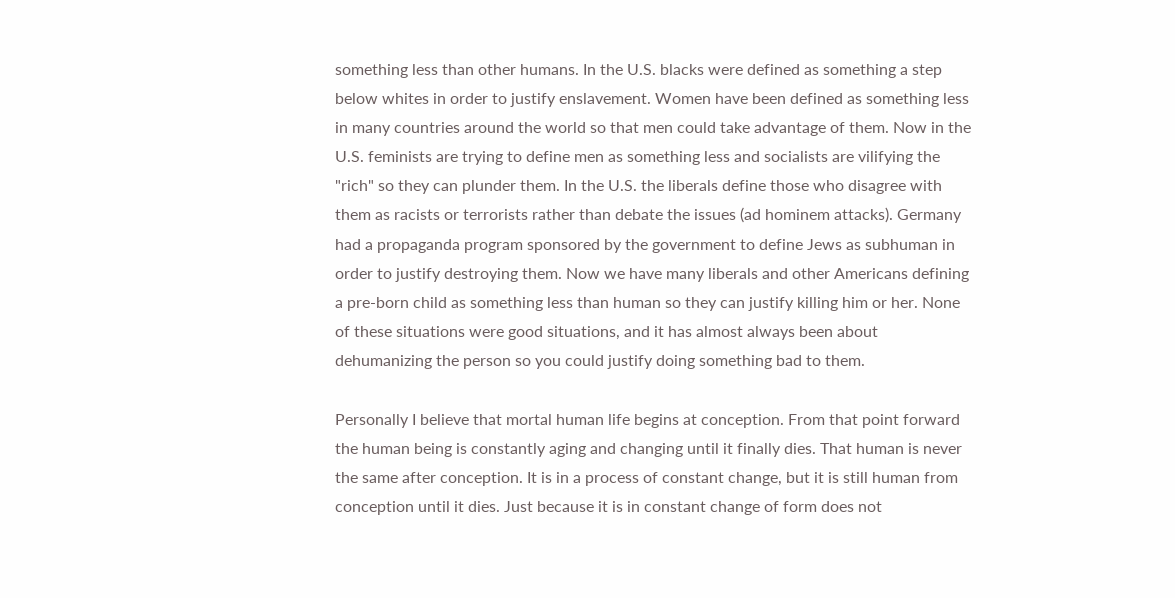something less than other humans. In the U.S. blacks were defined as something a step below whites in order to justify enslavement. Women have been defined as something less in many countries around the world so that men could take advantage of them. Now in the U.S. feminists are trying to define men as something less and socialists are vilifying the "rich" so they can plunder them. In the U.S. the liberals define those who disagree with them as racists or terrorists rather than debate the issues (ad hominem attacks). Germany had a propaganda program sponsored by the government to define Jews as subhuman in order to justify destroying them. Now we have many liberals and other Americans defining a pre-born child as something less than human so they can justify killing him or her. None of these situations were good situations, and it has almost always been about dehumanizing the person so you could justify doing something bad to them.

Personally I believe that mortal human life begins at conception. From that point forward the human being is constantly aging and changing until it finally dies. That human is never the same after conception. It is in a process of constant change, but it is still human from conception until it dies. Just because it is in constant change of form does not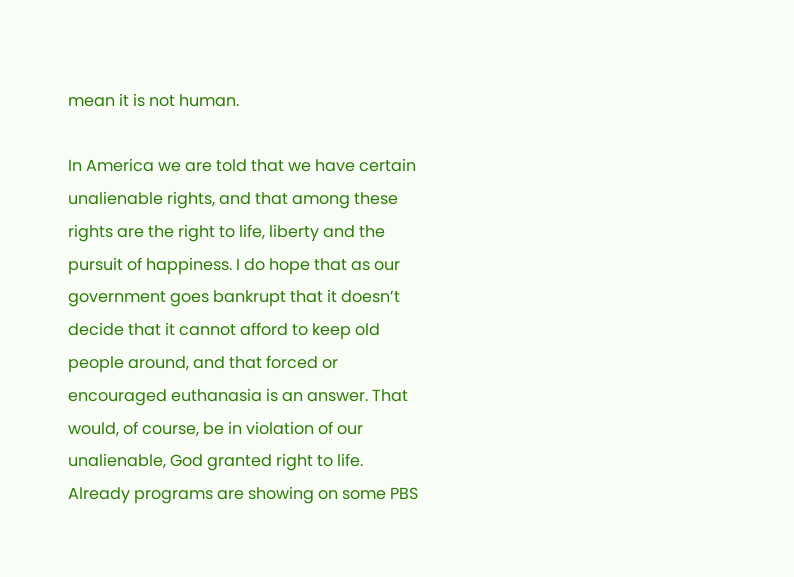mean it is not human.

In America we are told that we have certain unalienable rights, and that among these rights are the right to life, liberty and the pursuit of happiness. I do hope that as our government goes bankrupt that it doesn’t decide that it cannot afford to keep old people around, and that forced or encouraged euthanasia is an answer. That would, of course, be in violation of our unalienable, God granted right to life. Already programs are showing on some PBS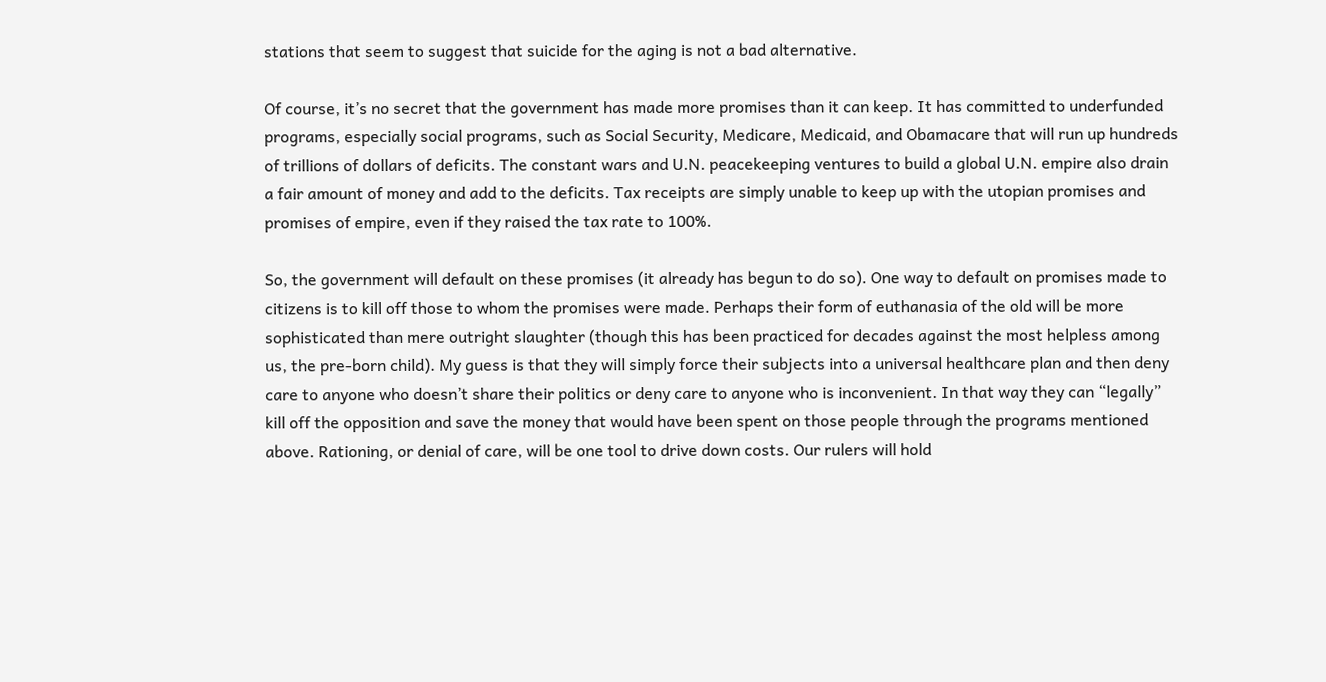stations that seem to suggest that suicide for the aging is not a bad alternative.

Of course, it’s no secret that the government has made more promises than it can keep. It has committed to underfunded programs, especially social programs, such as Social Security, Medicare, Medicaid, and Obamacare that will run up hundreds of trillions of dollars of deficits. The constant wars and U.N. peacekeeping ventures to build a global U.N. empire also drain a fair amount of money and add to the deficits. Tax receipts are simply unable to keep up with the utopian promises and promises of empire, even if they raised the tax rate to 100%.

So, the government will default on these promises (it already has begun to do so). One way to default on promises made to citizens is to kill off those to whom the promises were made. Perhaps their form of euthanasia of the old will be more sophisticated than mere outright slaughter (though this has been practiced for decades against the most helpless among us, the pre-born child). My guess is that they will simply force their subjects into a universal healthcare plan and then deny care to anyone who doesn’t share their politics or deny care to anyone who is inconvenient. In that way they can “legally” kill off the opposition and save the money that would have been spent on those people through the programs mentioned above. Rationing, or denial of care, will be one tool to drive down costs. Our rulers will hold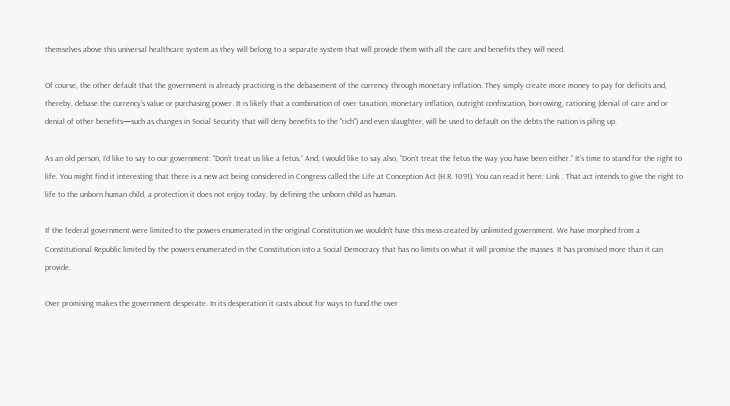themselves above this universal healthcare system as they will belong to a separate system that will provide them with all the care and benefits they will need.

Of course, the other default that the government is already practicing is the debasement of the currency through monetary inflation. They simply create more money to pay for deficits and, thereby, debase the currency’s value or purchasing power. It is likely that a combination of over taxation, monetary inflation, outright confiscation, borrowing, rationing (denial of care and or denial of other benefits—such as changes in Social Security that will deny benefits to the "rich") and even slaughter, will be used to default on the debts the nation is piling up.

As an old person, I’d like to say to our government: “Don’t treat us like a fetus.” And, I would like to say also, “Don’t treat the fetus the way you have been either.” It’s time to stand for the right to life. You might find it interesting that there is a new act being considered in Congress called the Life at Conception Act (H.R. 1091). You can read it here: Link . That act intends to give the right to life to the unborn human child, a protection it does not enjoy today, by defining the unborn child as human.

If the federal government were limited to the powers enumerated in the original Constitution we wouldn’t have this mess created by unlimited government. We have morphed from a Constitutional Republic limited by the powers enumerated in the Constitution into a Social Democracy that has no limits on what it will promise the masses. It has promised more than it can provide.

Over promising makes the government desperate. In its desperation it casts about for ways to fund the over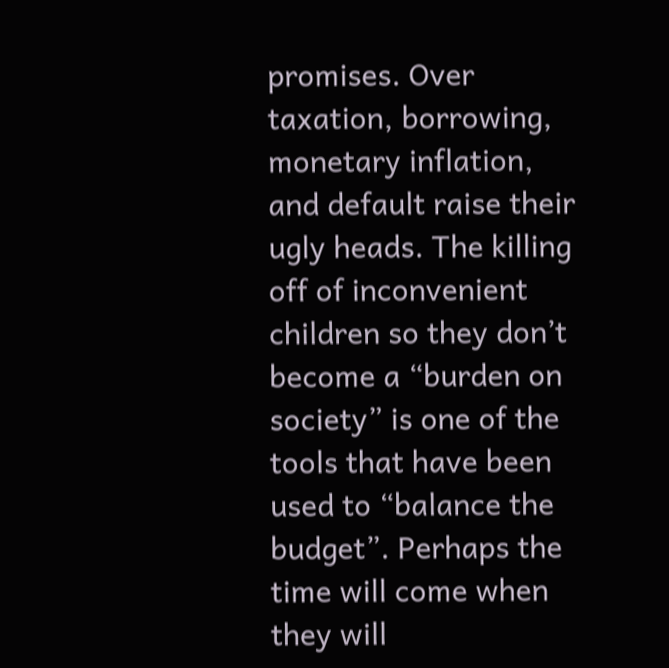promises. Over taxation, borrowing, monetary inflation, and default raise their ugly heads. The killing off of inconvenient children so they don’t become a “burden on society” is one of the tools that have been used to “balance the budget”. Perhaps the time will come when they will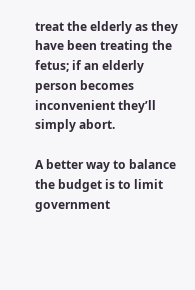treat the elderly as they have been treating the fetus; if an elderly person becomes inconvenient they’ll simply abort.

A better way to balance the budget is to limit government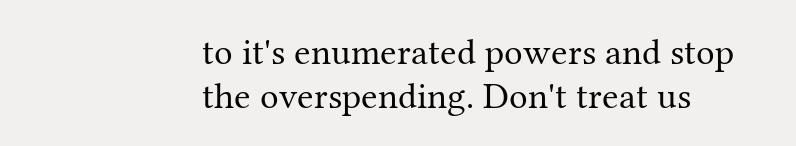to it's enumerated powers and stop the overspending. Don't treat us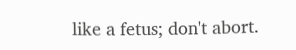like a fetus; don't abort.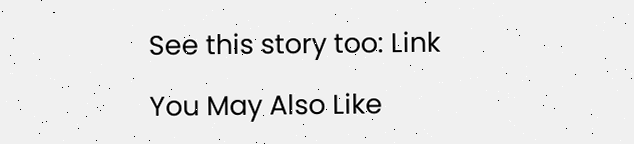See this story too: Link

You May Also Like